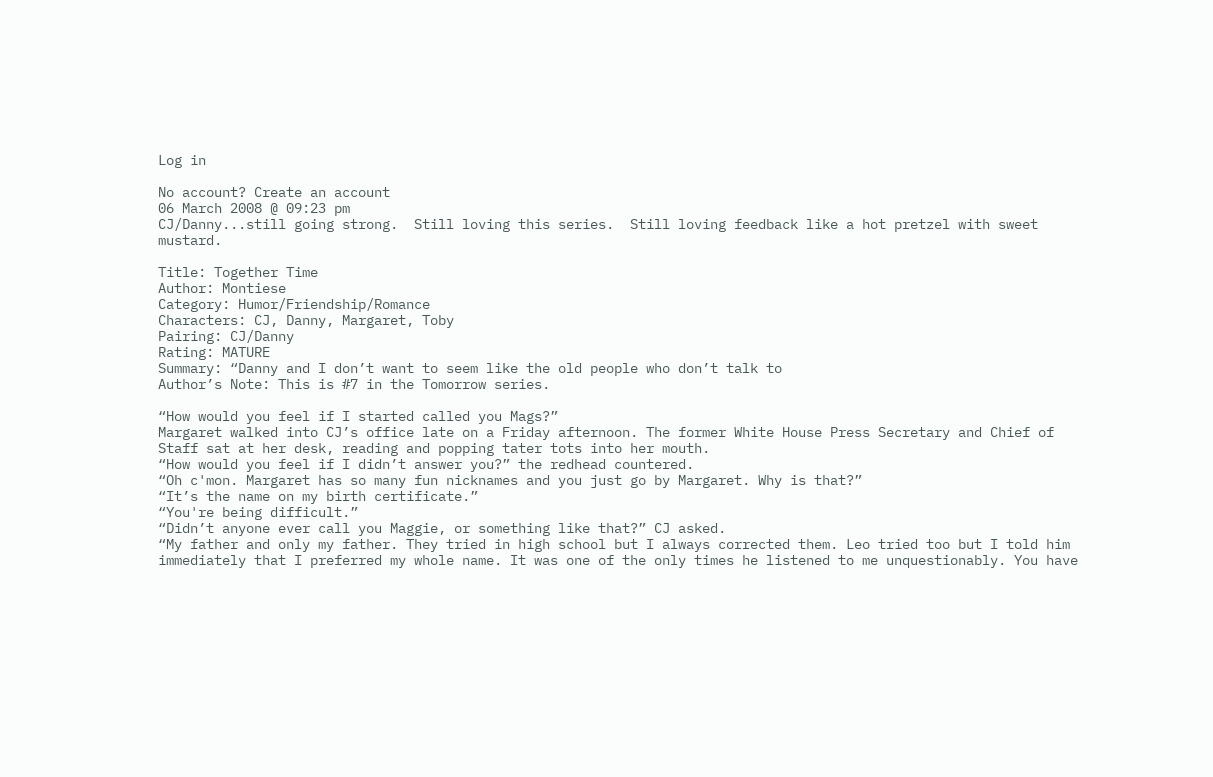Log in

No account? Create an account
06 March 2008 @ 09:23 pm
CJ/Danny...still going strong.  Still loving this series.  Still loving feedback like a hot pretzel with sweet mustard.

Title: Together Time
Author: Montiese
Category: Humor/Friendship/Romance
Characters: CJ, Danny, Margaret, Toby
Pairing: CJ/Danny
Rating: MATURE
Summary: “Danny and I don’t want to seem like the old people who don’t talk to
Author’s Note: This is #7 in the Tomorrow series.

“How would you feel if I started called you Mags?”
Margaret walked into CJ’s office late on a Friday afternoon. The former White House Press Secretary and Chief of Staff sat at her desk, reading and popping tater tots into her mouth.
“How would you feel if I didn’t answer you?” the redhead countered.
“Oh c'mon. Margaret has so many fun nicknames and you just go by Margaret. Why is that?”
“It’s the name on my birth certificate.”
“You're being difficult.”
“Didn’t anyone ever call you Maggie, or something like that?” CJ asked.
“My father and only my father. They tried in high school but I always corrected them. Leo tried too but I told him immediately that I preferred my whole name. It was one of the only times he listened to me unquestionably. You have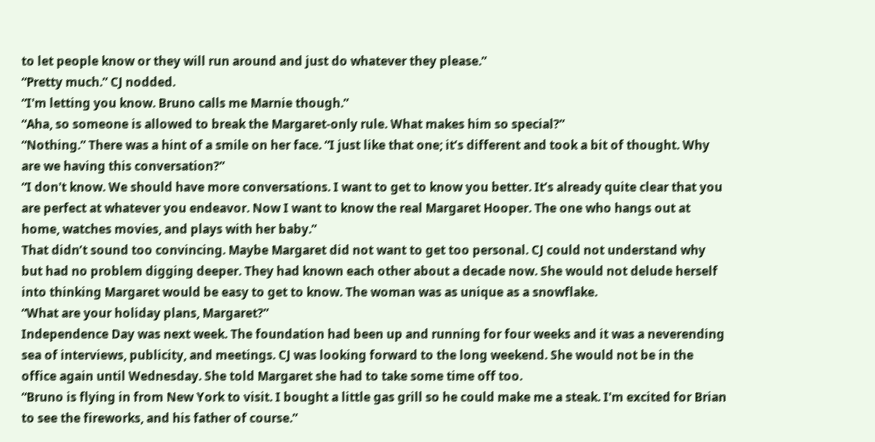to let people know or they will run around and just do whatever they please.”
“Pretty much.” CJ nodded.
“I'm letting you know. Bruno calls me Marnie though.”
“Aha, so someone is allowed to break the Margaret-only rule. What makes him so special?”
“Nothing.” There was a hint of a smile on her face. “I just like that one; it’s different and took a bit of thought. Why are we having this conversation?”
“I don't know. We should have more conversations. I want to get to know you better. It’s already quite clear that you are perfect at whatever you endeavor. Now I want to know the real Margaret Hooper. The one who hangs out at home, watches movies, and plays with her baby.”
That didn’t sound too convincing. Maybe Margaret did not want to get too personal. CJ could not understand why but had no problem digging deeper. They had known each other about a decade now. She would not delude herself into thinking Margaret would be easy to get to know. The woman was as unique as a snowflake.
“What are your holiday plans, Margaret?”
Independence Day was next week. The foundation had been up and running for four weeks and it was a neverending sea of interviews, publicity, and meetings. CJ was looking forward to the long weekend. She would not be in the office again until Wednesday. She told Margaret she had to take some time off too.
“Bruno is flying in from New York to visit. I bought a little gas grill so he could make me a steak. I'm excited for Brian to see the fireworks, and his father of course.”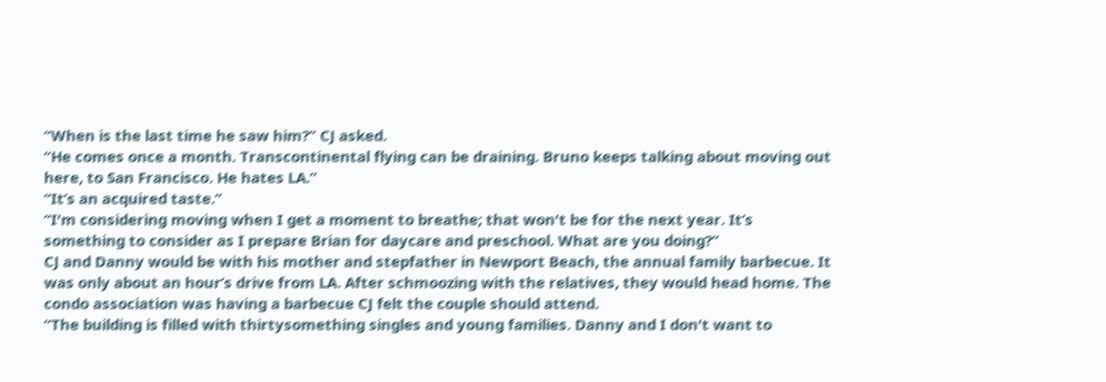“When is the last time he saw him?” CJ asked.
“He comes once a month. Transcontinental flying can be draining. Bruno keeps talking about moving out here, to San Francisco. He hates LA.”
“It’s an acquired taste.”
“I'm considering moving when I get a moment to breathe; that won't be for the next year. It’s something to consider as I prepare Brian for daycare and preschool. What are you doing?”
CJ and Danny would be with his mother and stepfather in Newport Beach, the annual family barbecue. It was only about an hour’s drive from LA. After schmoozing with the relatives, they would head home. The condo association was having a barbecue CJ felt the couple should attend.
“The building is filled with thirtysomething singles and young families. Danny and I don't want to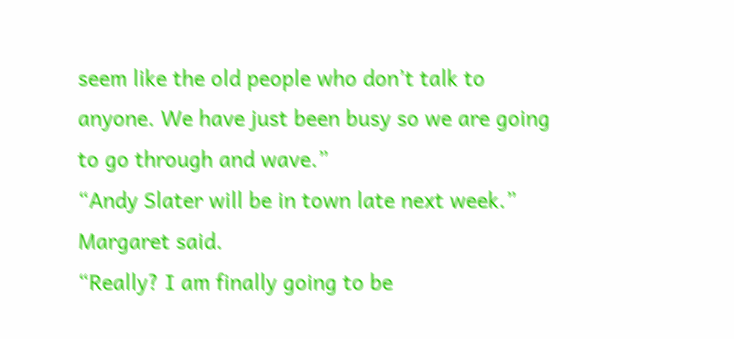seem like the old people who don’t talk to anyone. We have just been busy so we are going to go through and wave.”
“Andy Slater will be in town late next week.” Margaret said.
“Really? I am finally going to be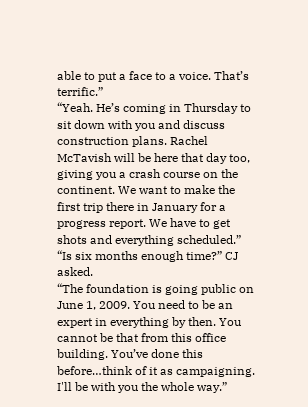able to put a face to a voice. That’s terrific.”
“Yeah. He’s coming in Thursday to sit down with you and discuss construction plans. Rachel McTavish will be here that day too, giving you a crash course on the continent. We want to make the first trip there in January for a progress report. We have to get shots and everything scheduled.”
“Is six months enough time?” CJ asked.
“The foundation is going public on June 1, 2009. You need to be an expert in everything by then. You cannot be that from this office building. You’ve done this before…think of it as campaigning. I'll be with you the whole way.”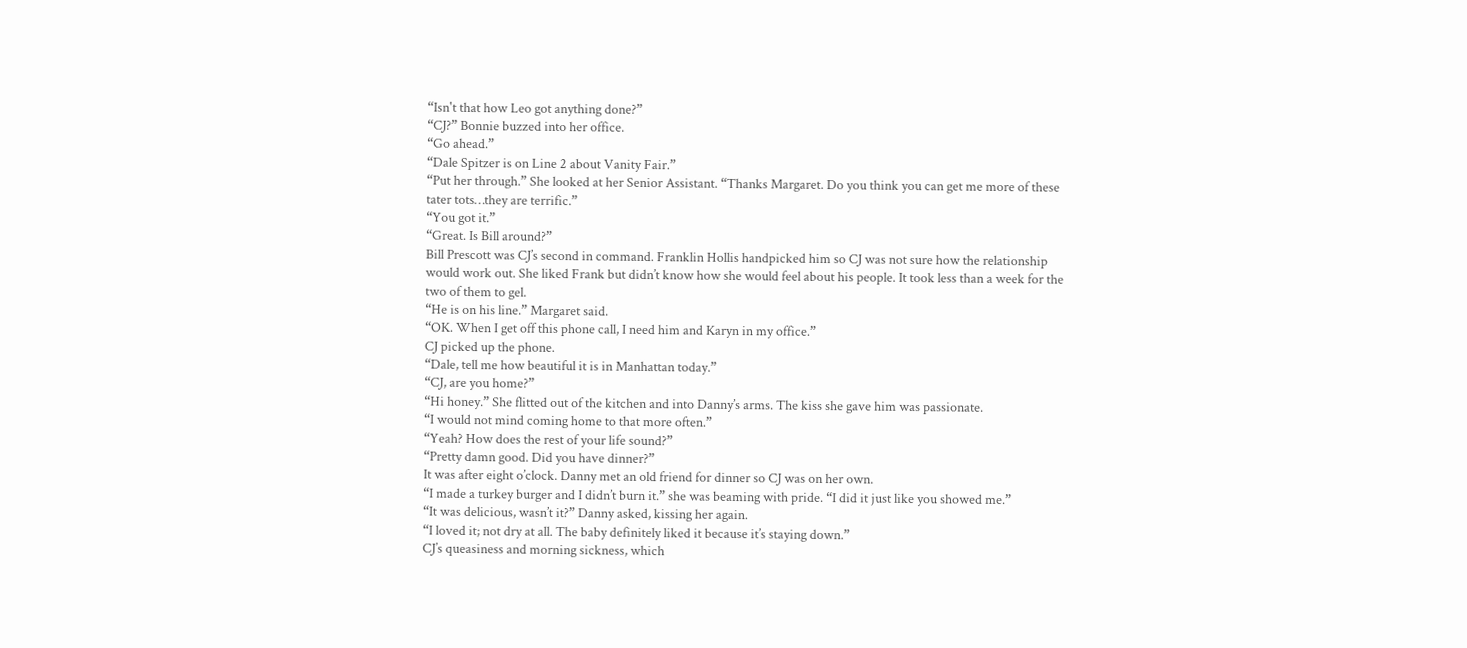“Isn't that how Leo got anything done?”
“CJ?” Bonnie buzzed into her office.
“Go ahead.”
“Dale Spitzer is on Line 2 about Vanity Fair.”
“Put her through.” She looked at her Senior Assistant. “Thanks Margaret. Do you think you can get me more of these tater tots…they are terrific.”
“You got it.”
“Great. Is Bill around?”
Bill Prescott was CJ’s second in command. Franklin Hollis handpicked him so CJ was not sure how the relationship would work out. She liked Frank but didn’t know how she would feel about his people. It took less than a week for the two of them to gel.
“He is on his line.” Margaret said.
“OK. When I get off this phone call, I need him and Karyn in my office.”
CJ picked up the phone.
“Dale, tell me how beautiful it is in Manhattan today.”
“CJ, are you home?”
“Hi honey.” She flitted out of the kitchen and into Danny’s arms. The kiss she gave him was passionate.
“I would not mind coming home to that more often.”
“Yeah? How does the rest of your life sound?”
“Pretty damn good. Did you have dinner?”
It was after eight o’clock. Danny met an old friend for dinner so CJ was on her own.
“I made a turkey burger and I didn’t burn it.” she was beaming with pride. “I did it just like you showed me.”
“It was delicious, wasn’t it?” Danny asked, kissing her again.
“I loved it; not dry at all. The baby definitely liked it because it’s staying down.”
CJ’s queasiness and morning sickness, which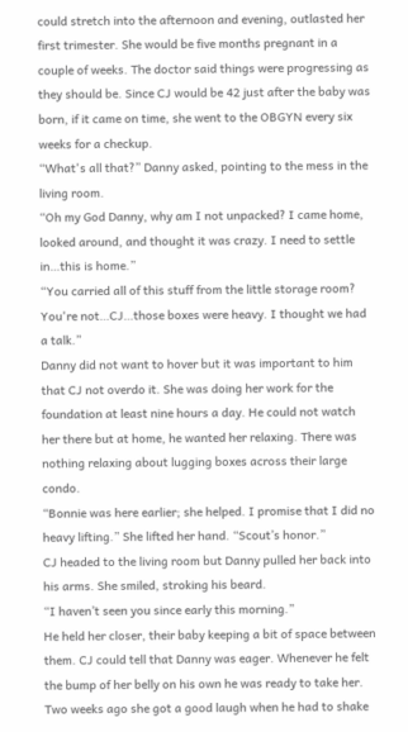could stretch into the afternoon and evening, outlasted her first trimester. She would be five months pregnant in a couple of weeks. The doctor said things were progressing as they should be. Since CJ would be 42 just after the baby was born, if it came on time, she went to the OBGYN every six weeks for a checkup.
“What's all that?” Danny asked, pointing to the mess in the living room.
“Oh my God Danny, why am I not unpacked? I came home, looked around, and thought it was crazy. I need to settle in…this is home.”
“You carried all of this stuff from the little storage room? You're not…CJ…those boxes were heavy. I thought we had a talk.”
Danny did not want to hover but it was important to him that CJ not overdo it. She was doing her work for the foundation at least nine hours a day. He could not watch her there but at home, he wanted her relaxing. There was nothing relaxing about lugging boxes across their large condo.
“Bonnie was here earlier; she helped. I promise that I did no heavy lifting.” She lifted her hand. “Scout’s honor.”
CJ headed to the living room but Danny pulled her back into his arms. She smiled, stroking his beard.
“I haven’t seen you since early this morning.”
He held her closer, their baby keeping a bit of space between them. CJ could tell that Danny was eager. Whenever he felt the bump of her belly on his own he was ready to take her. Two weeks ago she got a good laugh when he had to shake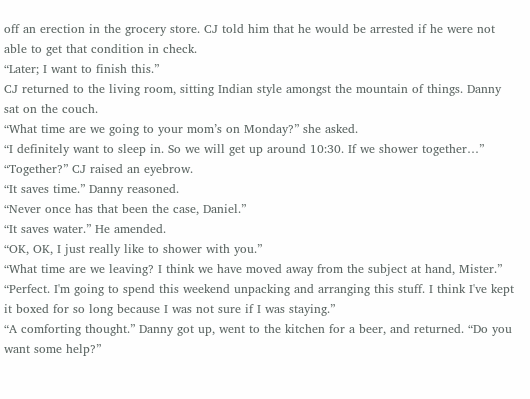off an erection in the grocery store. CJ told him that he would be arrested if he were not able to get that condition in check.
“Later; I want to finish this.”
CJ returned to the living room, sitting Indian style amongst the mountain of things. Danny sat on the couch.
“What time are we going to your mom’s on Monday?” she asked.
“I definitely want to sleep in. So we will get up around 10:30. If we shower together…”
“Together?” CJ raised an eyebrow.
“It saves time.” Danny reasoned.
“Never once has that been the case, Daniel.”
“It saves water.” He amended.
“OK, OK, I just really like to shower with you.”
“What time are we leaving? I think we have moved away from the subject at hand, Mister.”
“Perfect. I'm going to spend this weekend unpacking and arranging this stuff. I think I've kept it boxed for so long because I was not sure if I was staying.”
“A comforting thought.” Danny got up, went to the kitchen for a beer, and returned. “Do you want some help?”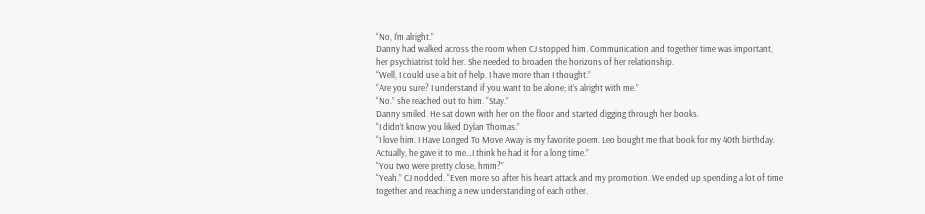“No, I'm alright.”
Danny had walked across the room when CJ stopped him. Communication and together time was important, her psychiatrist told her. She needed to broaden the horizons of her relationship.
“Well, I could use a bit of help. I have more than I thought.”
“Are you sure? I understand if you want to be alone; it’s alright with me.”
“No.” she reached out to him. “Stay.”
Danny smiled. He sat down with her on the floor and started digging through her books.
“I didn’t know you liked Dylan Thomas.”
“I love him. I Have Longed To Move Away is my favorite poem. Leo bought me that book for my 40th birthday. Actually, he gave it to me…I think he had it for a long time.”
“You two were pretty close, hmm?”
“Yeah.” CJ nodded. “Even more so after his heart attack and my promotion. We ended up spending a lot of time together and reaching a new understanding of each other.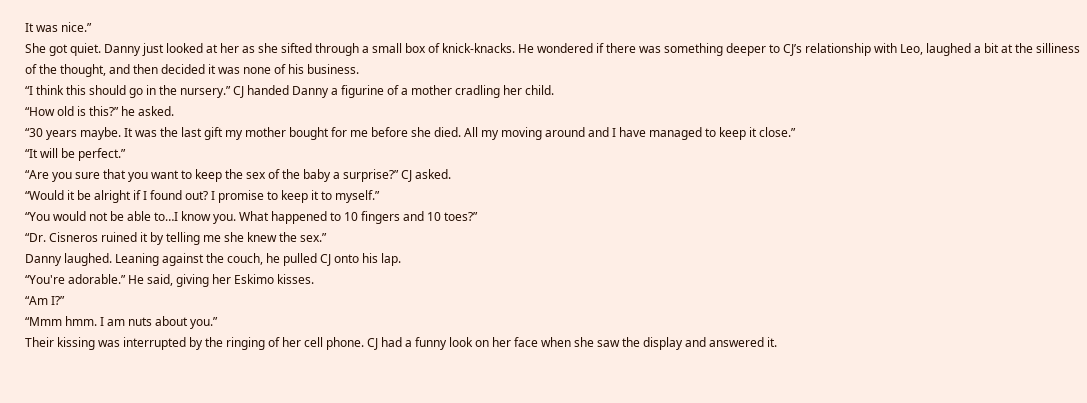It was nice.”
She got quiet. Danny just looked at her as she sifted through a small box of knick-knacks. He wondered if there was something deeper to CJ’s relationship with Leo, laughed a bit at the silliness of the thought, and then decided it was none of his business.
“I think this should go in the nursery.” CJ handed Danny a figurine of a mother cradling her child.
“How old is this?” he asked.
“30 years maybe. It was the last gift my mother bought for me before she died. All my moving around and I have managed to keep it close.”
“It will be perfect.”
“Are you sure that you want to keep the sex of the baby a surprise?” CJ asked.
“Would it be alright if I found out? I promise to keep it to myself.”
“You would not be able to…I know you. What happened to 10 fingers and 10 toes?”
“Dr. Cisneros ruined it by telling me she knew the sex.”
Danny laughed. Leaning against the couch, he pulled CJ onto his lap.
“You're adorable.” He said, giving her Eskimo kisses.
“Am I?”
“Mmm hmm. I am nuts about you.”
Their kissing was interrupted by the ringing of her cell phone. CJ had a funny look on her face when she saw the display and answered it.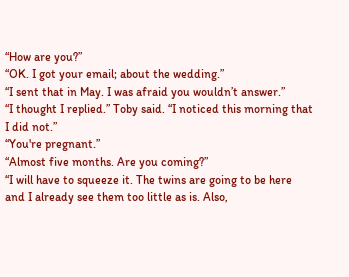“How are you?”
“OK. I got your email; about the wedding.”
“I sent that in May. I was afraid you wouldn’t answer.”
“I thought I replied.” Toby said. “I noticed this morning that I did not.”
“You're pregnant.”
“Almost five months. Are you coming?”
“I will have to squeeze it. The twins are going to be here and I already see them too little as is. Also,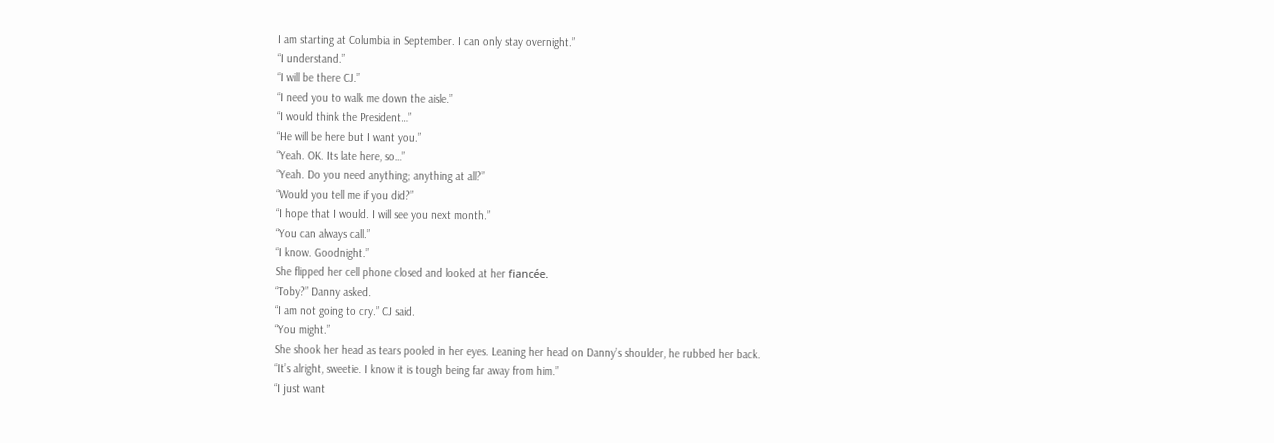I am starting at Columbia in September. I can only stay overnight.”
“I understand.”
“I will be there CJ.”
“I need you to walk me down the aisle.”
“I would think the President…”
“He will be here but I want you.”
“Yeah. OK. Its late here, so…”
“Yeah. Do you need anything; anything at all?”
“Would you tell me if you did?”
“I hope that I would. I will see you next month.”
“You can always call.”
“I know. Goodnight.”
She flipped her cell phone closed and looked at her fiancée.
“Toby?” Danny asked.
“I am not going to cry.” CJ said.
“You might.”
She shook her head as tears pooled in her eyes. Leaning her head on Danny’s shoulder, he rubbed her back.
“It’s alright, sweetie. I know it is tough being far away from him.”
“I just want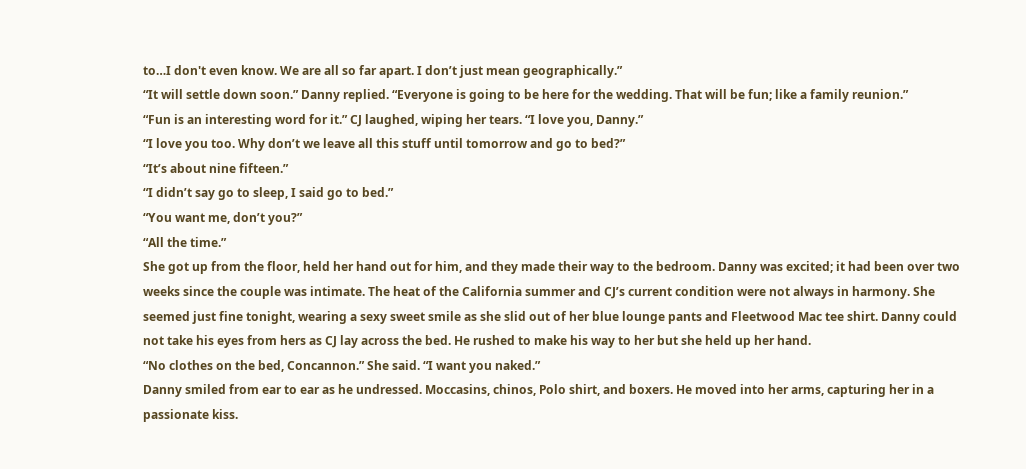to…I don't even know. We are all so far apart. I don’t just mean geographically.”
“It will settle down soon.” Danny replied. “Everyone is going to be here for the wedding. That will be fun; like a family reunion.”
“Fun is an interesting word for it.” CJ laughed, wiping her tears. “I love you, Danny.”
“I love you too. Why don’t we leave all this stuff until tomorrow and go to bed?”
“It’s about nine fifteen.”
“I didn’t say go to sleep, I said go to bed.”
“You want me, don’t you?”
“All the time.”
She got up from the floor, held her hand out for him, and they made their way to the bedroom. Danny was excited; it had been over two weeks since the couple was intimate. The heat of the California summer and CJ’s current condition were not always in harmony. She seemed just fine tonight, wearing a sexy sweet smile as she slid out of her blue lounge pants and Fleetwood Mac tee shirt. Danny could not take his eyes from hers as CJ lay across the bed. He rushed to make his way to her but she held up her hand.
“No clothes on the bed, Concannon.” She said. “I want you naked.”
Danny smiled from ear to ear as he undressed. Moccasins, chinos, Polo shirt, and boxers. He moved into her arms, capturing her in a passionate kiss.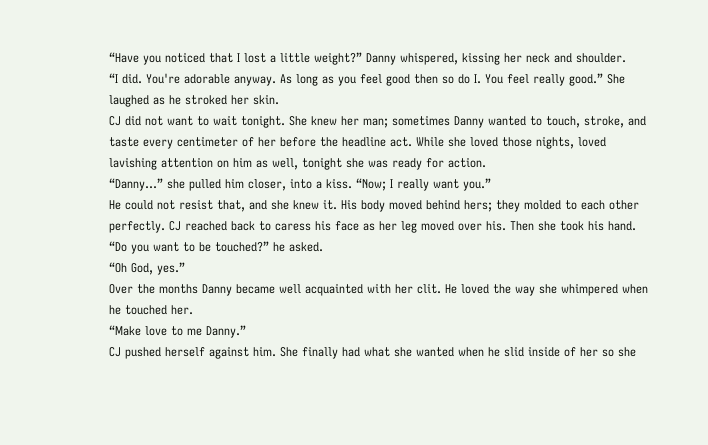“Have you noticed that I lost a little weight?” Danny whispered, kissing her neck and shoulder.
“I did. You're adorable anyway. As long as you feel good then so do I. You feel really good.” She laughed as he stroked her skin.
CJ did not want to wait tonight. She knew her man; sometimes Danny wanted to touch, stroke, and taste every centimeter of her before the headline act. While she loved those nights, loved lavishing attention on him as well, tonight she was ready for action.
“Danny…” she pulled him closer, into a kiss. “Now; I really want you.”
He could not resist that, and she knew it. His body moved behind hers; they molded to each other perfectly. CJ reached back to caress his face as her leg moved over his. Then she took his hand.
“Do you want to be touched?” he asked.
“Oh God, yes.”
Over the months Danny became well acquainted with her clit. He loved the way she whimpered when he touched her.
“Make love to me Danny.”
CJ pushed herself against him. She finally had what she wanted when he slid inside of her so she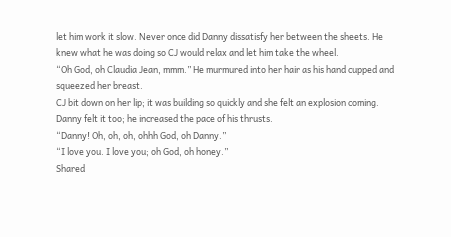let him work it slow. Never once did Danny dissatisfy her between the sheets. He knew what he was doing so CJ would relax and let him take the wheel.
“Oh God, oh Claudia Jean, mmm.” He murmured into her hair as his hand cupped and squeezed her breast.
CJ bit down on her lip; it was building so quickly and she felt an explosion coming. Danny felt it too; he increased the pace of his thrusts.
“Danny! Oh, oh, oh, ohhh God, oh Danny.”
“I love you. I love you; oh God, oh honey.”
Shared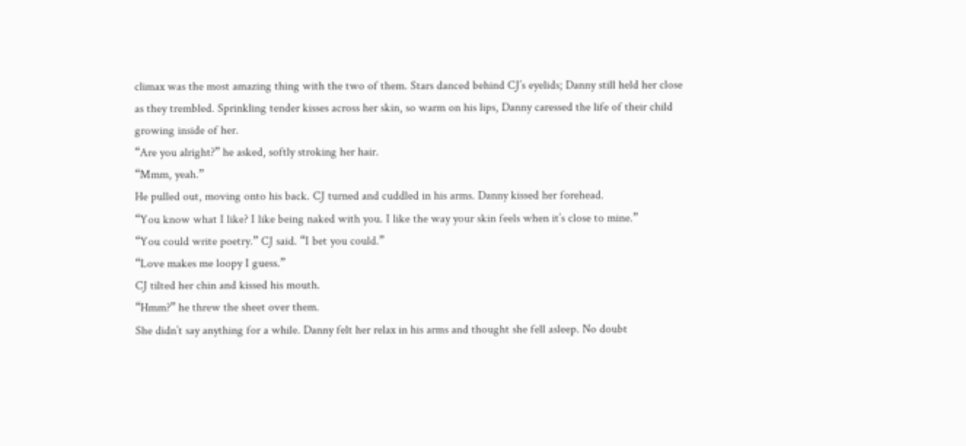climax was the most amazing thing with the two of them. Stars danced behind CJ’s eyelids; Danny still held her close as they trembled. Sprinkling tender kisses across her skin, so warm on his lips, Danny caressed the life of their child growing inside of her.
“Are you alright?” he asked, softly stroking her hair.
“Mmm, yeah.”
He pulled out, moving onto his back. CJ turned and cuddled in his arms. Danny kissed her forehead.
“You know what I like? I like being naked with you. I like the way your skin feels when it’s close to mine.”
“You could write poetry.” CJ said. “I bet you could.”
“Love makes me loopy I guess.”
CJ tilted her chin and kissed his mouth.
“Hmm?” he threw the sheet over them.
She didn’t say anything for a while. Danny felt her relax in his arms and thought she fell asleep. No doubt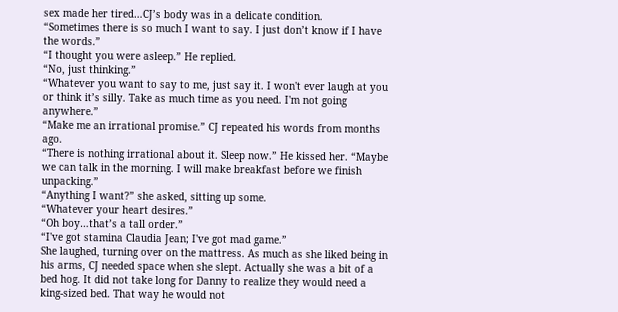sex made her tired…CJ’s body was in a delicate condition.
“Sometimes there is so much I want to say. I just don’t know if I have the words.”
“I thought you were asleep.” He replied.
“No, just thinking.”
“Whatever you want to say to me, just say it. I won't ever laugh at you or think it’s silly. Take as much time as you need. I'm not going anywhere.”
“Make me an irrational promise.” CJ repeated his words from months ago.
“There is nothing irrational about it. Sleep now.” He kissed her. “Maybe we can talk in the morning. I will make breakfast before we finish unpacking.”
“Anything I want?” she asked, sitting up some.
“Whatever your heart desires.”
“Oh boy…that’s a tall order.”
“I've got stamina Claudia Jean; I've got mad game.”
She laughed, turning over on the mattress. As much as she liked being in his arms, CJ needed space when she slept. Actually she was a bit of a bed hog. It did not take long for Danny to realize they would need a king-sized bed. That way he would not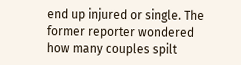end up injured or single. The former reporter wondered how many couples spilt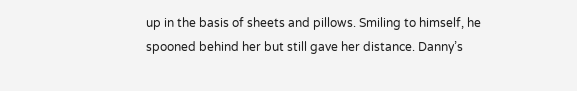up in the basis of sheets and pillows. Smiling to himself, he spooned behind her but still gave her distance. Danny’s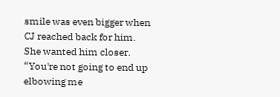smile was even bigger when CJ reached back for him. She wanted him closer.
“You're not going to end up elbowing me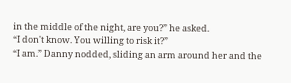in the middle of the night, are you?” he asked.
“I don't know. You willing to risk it?”
“I am.” Danny nodded, sliding an arm around her and the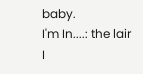baby.
I'm In....: the lair
I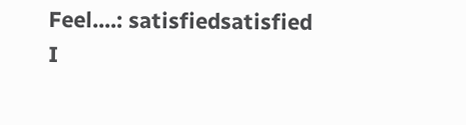Feel....: satisfiedsatisfied
I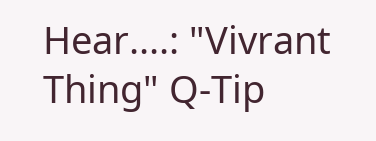Hear....: "Vivrant Thing" Q-Tip